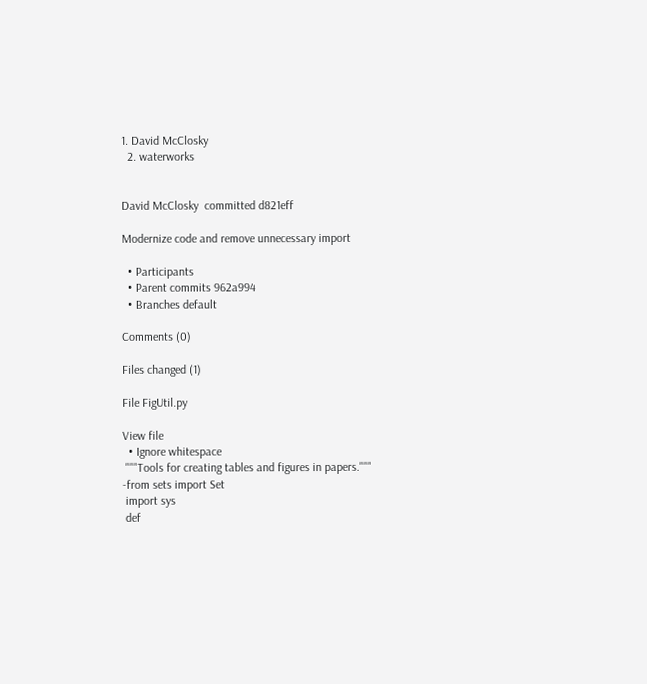1. David McClosky
  2. waterworks


David McClosky  committed d821eff

Modernize code and remove unnecessary import

  • Participants
  • Parent commits 962a994
  • Branches default

Comments (0)

Files changed (1)

File FigUtil.py

View file
  • Ignore whitespace
 """Tools for creating tables and figures in papers."""
-from sets import Set
 import sys
 def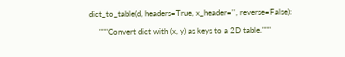dict_to_table(d, headers=True, x_header='', reverse=False):
     """Convert dict with (x, y) as keys to a 2D table."""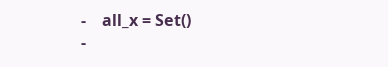-    all_x = Set()
-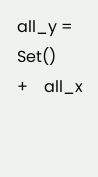all_y = Set()
+    all_x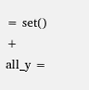= set()
+    all_y =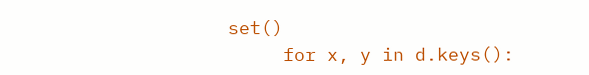set()
     for x, y in d.keys():